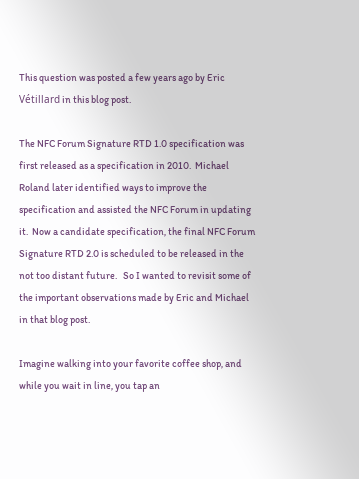This question was posted a few years ago by Eric Vétillard in this blog post.

The NFC Forum Signature RTD 1.0 specification was first released as a specification in 2010.  Michael Roland later identified ways to improve the specification and assisted the NFC Forum in updating it.  Now a candidate specification, the final NFC Forum Signature RTD 2.0 is scheduled to be released in the not too distant future.   So I wanted to revisit some of the important observations made by Eric and Michael in that blog post.

Imagine walking into your favorite coffee shop, and while you wait in line, you tap an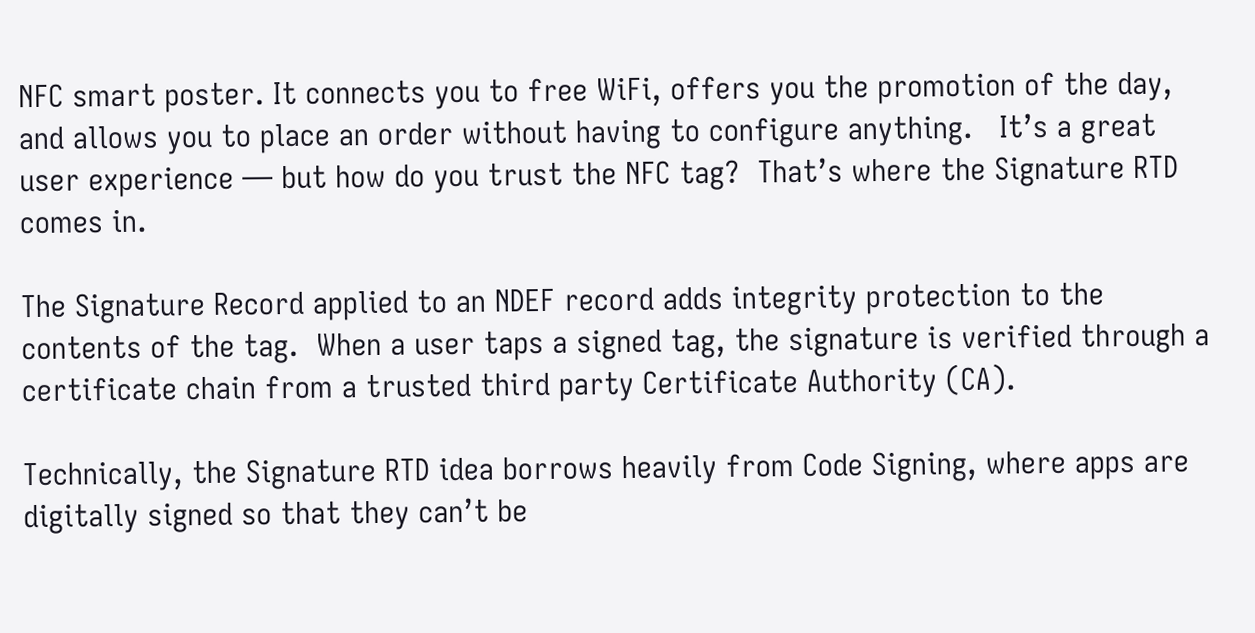NFC smart poster. It connects you to free WiFi, offers you the promotion of the day, and allows you to place an order without having to configure anything.   It’s a great user experience — but how do you trust the NFC tag?  That’s where the Signature RTD comes in.

The Signature Record applied to an NDEF record adds integrity protection to the contents of the tag.  When a user taps a signed tag, the signature is verified through a certificate chain from a trusted third party Certificate Authority (CA).

Technically, the Signature RTD idea borrows heavily from Code Signing, where apps are digitally signed so that they can’t be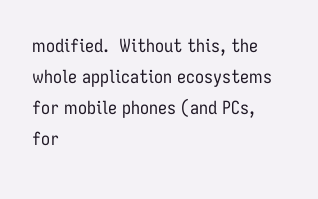modified.  Without this, the whole application ecosystems for mobile phones (and PCs, for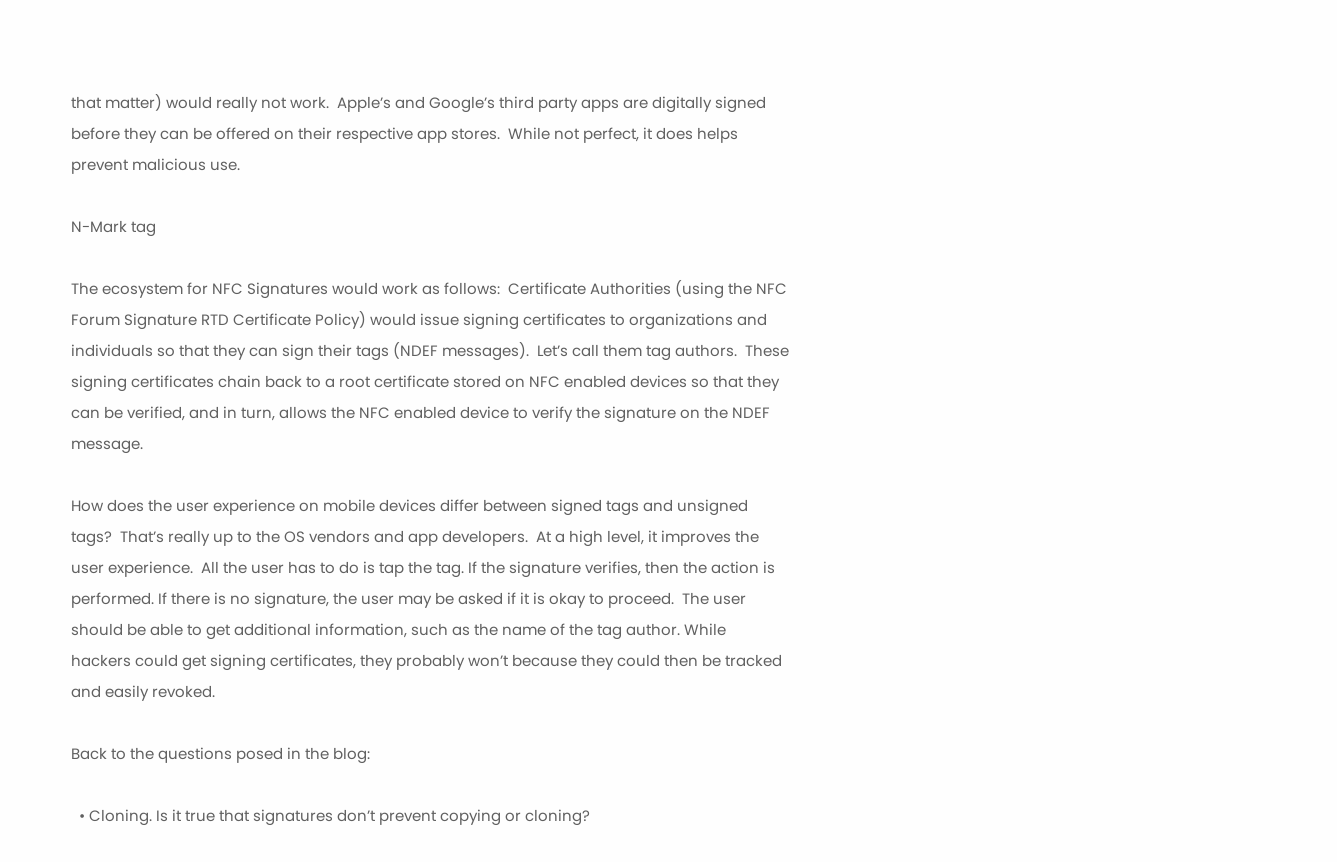that matter) would really not work.  Apple’s and Google’s third party apps are digitally signed before they can be offered on their respective app stores.  While not perfect, it does helps prevent malicious use.

N-Mark tag

The ecosystem for NFC Signatures would work as follows:  Certificate Authorities (using the NFC Forum Signature RTD Certificate Policy) would issue signing certificates to organizations and individuals so that they can sign their tags (NDEF messages).  Let’s call them tag authors.  These signing certificates chain back to a root certificate stored on NFC enabled devices so that they can be verified, and in turn, allows the NFC enabled device to verify the signature on the NDEF message.

How does the user experience on mobile devices differ between signed tags and unsigned tags?  That’s really up to the OS vendors and app developers.  At a high level, it improves the user experience.  All the user has to do is tap the tag. If the signature verifies, then the action is performed. If there is no signature, the user may be asked if it is okay to proceed.  The user should be able to get additional information, such as the name of the tag author. While hackers could get signing certificates, they probably won’t because they could then be tracked and easily revoked.

Back to the questions posed in the blog:

  • Cloning. Is it true that signatures don’t prevent copying or cloning?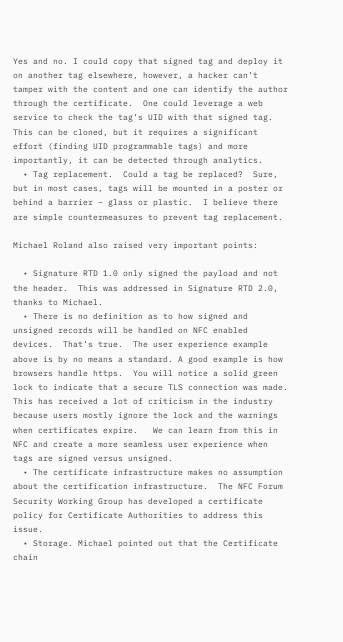Yes and no. I could copy that signed tag and deploy it on another tag elsewhere, however, a hacker can’t tamper with the content and one can identify the author through the certificate.  One could leverage a web service to check the tag’s UID with that signed tag.  This can be cloned, but it requires a significant effort (finding UID programmable tags) and more importantly, it can be detected through analytics.
  • Tag replacement.  Could a tag be replaced?  Sure, but in most cases, tags will be mounted in a poster or behind a barrier – glass or plastic.  I believe there are simple countermeasures to prevent tag replacement.

Michael Roland also raised very important points:

  • Signature RTD 1.0 only signed the payload and not the header.  This was addressed in Signature RTD 2.0, thanks to Michael.
  • There is no definition as to how signed and unsigned records will be handled on NFC enabled devices.  That’s true.  The user experience example above is by no means a standard. A good example is how browsers handle https.  You will notice a solid green lock to indicate that a secure TLS connection was made. This has received a lot of criticism in the industry because users mostly ignore the lock and the warnings when certificates expire.   We can learn from this in NFC and create a more seamless user experience when tags are signed versus unsigned.
  • The certificate infrastructure makes no assumption about the certification infrastructure.  The NFC Forum Security Working Group has developed a certificate policy for Certificate Authorities to address this issue.
  • Storage. Michael pointed out that the Certificate chain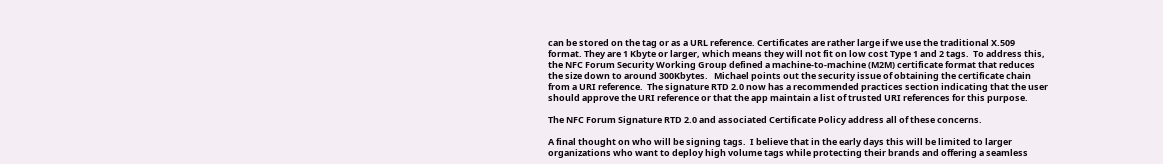can be stored on the tag or as a URL reference. Certificates are rather large if we use the traditional X.509 format. They are 1 Kbyte or larger, which means they will not fit on low cost Type 1 and 2 tags.  To address this, the NFC Forum Security Working Group defined a machine-to-machine (M2M) certificate format that reduces the size down to around 300Kbytes.   Michael points out the security issue of obtaining the certificate chain from a URI reference.  The signature RTD 2.0 now has a recommended practices section indicating that the user should approve the URI reference or that the app maintain a list of trusted URI references for this purpose.

The NFC Forum Signature RTD 2.0 and associated Certificate Policy address all of these concerns.

A final thought on who will be signing tags.  I believe that in the early days this will be limited to larger organizations who want to deploy high volume tags while protecting their brands and offering a seamless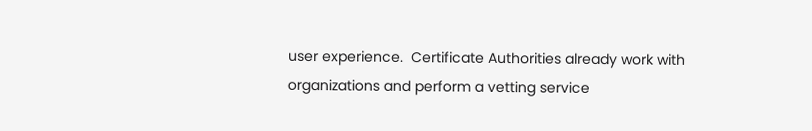user experience.  Certificate Authorities already work with organizations and perform a vetting service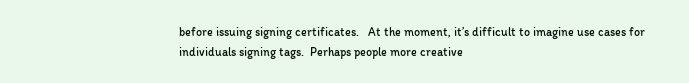before issuing signing certificates.   At the moment, it’s difficult to imagine use cases for individuals signing tags.  Perhaps people more creative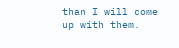than I will come up with them.